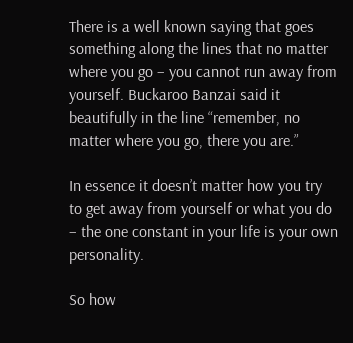There is a well known saying that goes something along the lines that no matter where you go – you cannot run away from yourself. Buckaroo Banzai said it beautifully in the line “remember, no matter where you go, there you are.”

In essence it doesn’t matter how you try to get away from yourself or what you do – the one constant in your life is your own personality.

So how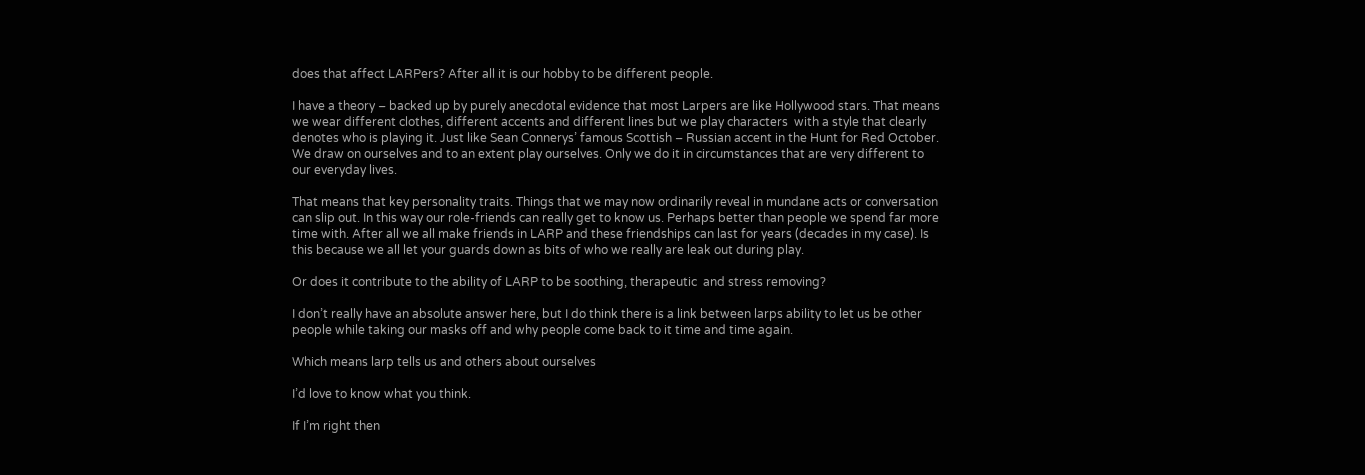does that affect LARPers? After all it is our hobby to be different people.

I have a theory – backed up by purely anecdotal evidence that most Larpers are like Hollywood stars. That means we wear different clothes, different accents and different lines but we play characters  with a style that clearly denotes who is playing it. Just like Sean Connerys’ famous Scottish – Russian accent in the Hunt for Red October. We draw on ourselves and to an extent play ourselves. Only we do it in circumstances that are very different to our everyday lives.

That means that key personality traits. Things that we may now ordinarily reveal in mundane acts or conversation can slip out. In this way our role-friends can really get to know us. Perhaps better than people we spend far more time with. After all we all make friends in LARP and these friendships can last for years (decades in my case). Is this because we all let your guards down as bits of who we really are leak out during play.

Or does it contribute to the ability of LARP to be soothing, therapeutic  and stress removing?

I don’t really have an absolute answer here, but I do think there is a link between larps ability to let us be other people while taking our masks off and why people come back to it time and time again.

Which means larp tells us and others about ourselves

I’d love to know what you think.

If I’m right then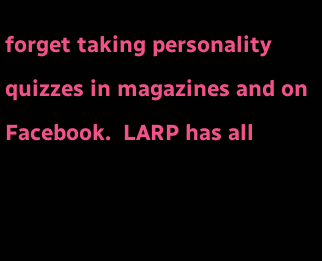forget taking personality quizzes in magazines and on Facebook.  LARP has all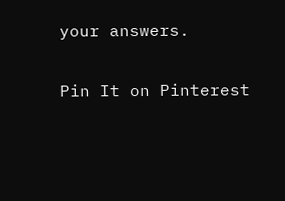your answers.

Pin It on Pinterest